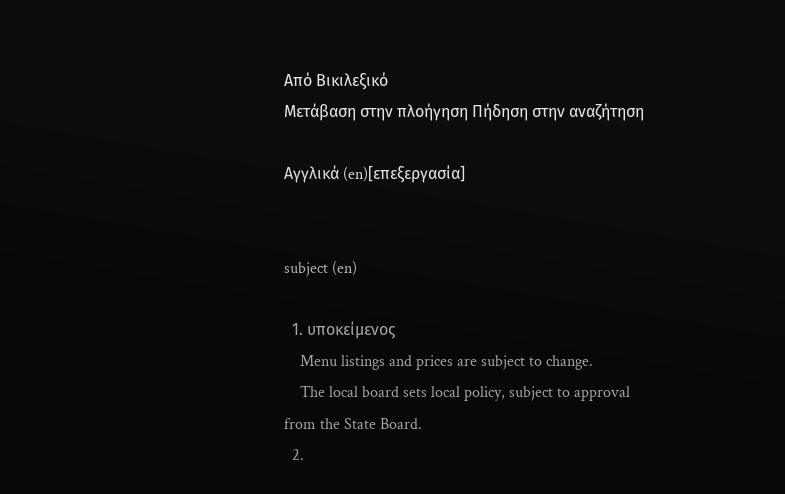Από Βικιλεξικό
Μετάβαση στην πλοήγηση Πήδηση στην αναζήτηση

Αγγλικά (en)[επεξεργασία]


subject (en)

  1. υποκείμενος
    Menu listings and prices are subject to change.
    The local board sets local policy, subject to approval from the State Board.
  2.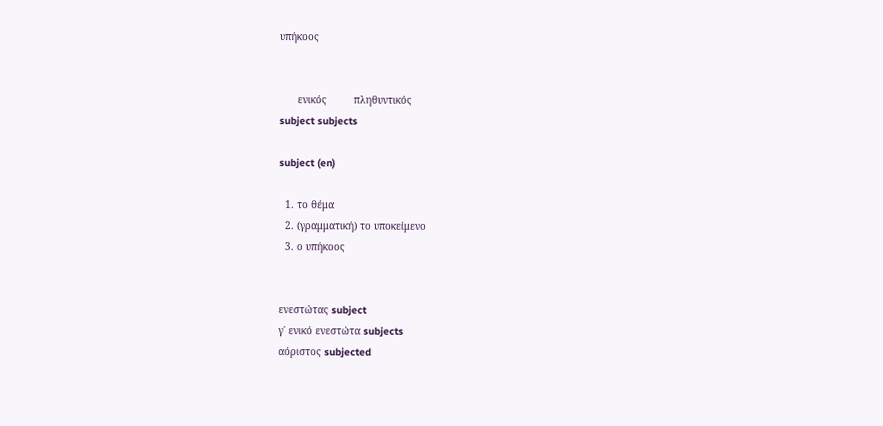υπήκοος


      ενικός         πληθυντικός
subject subjects

subject (en)

  1. το θέμα
  2. (γραμματική) το υποκείμενο
  3. ο υπήκοος


ενεστώτας subject
γ΄ ενικό ενεστώτα subjects
αόριστος subjected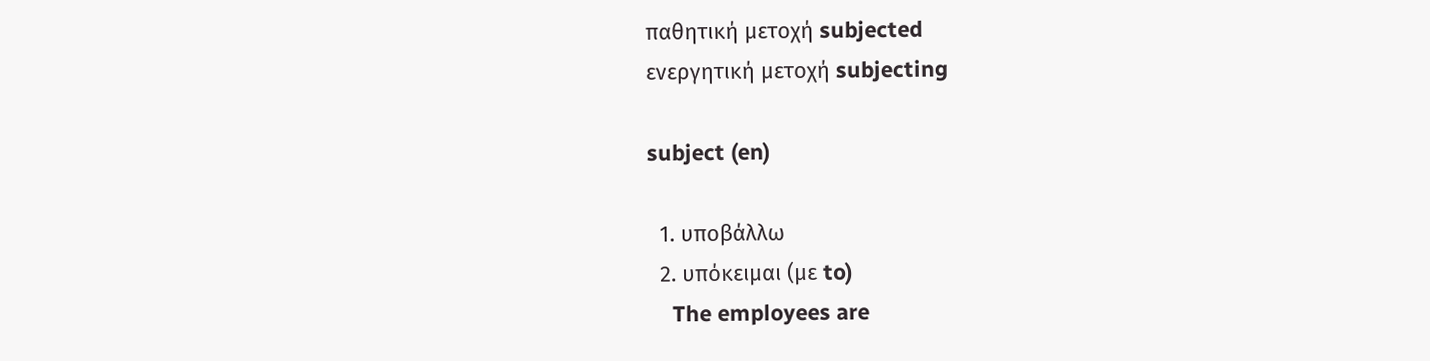παθητική μετοχή subjected
ενεργητική μετοχή subjecting

subject (en)

  1. υποβάλλω
  2. υπόκειμαι (με to)
    The employees are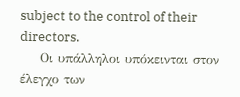subject to the control of their directors.
    Οι υπάλληλοι υπόκεινται στον έλεγχο των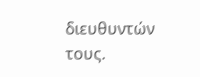διευθυντών τους.